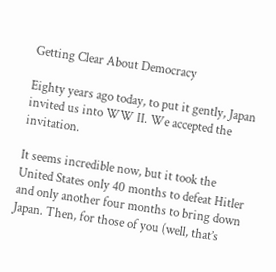Getting Clear About Democracy

Eighty years ago today, to put it gently, Japan invited us into WW II. We accepted the invitation.

It seems incredible now, but it took the United States only 40 months to defeat Hitler and only another four months to bring down Japan. Then, for those of you (well, that’s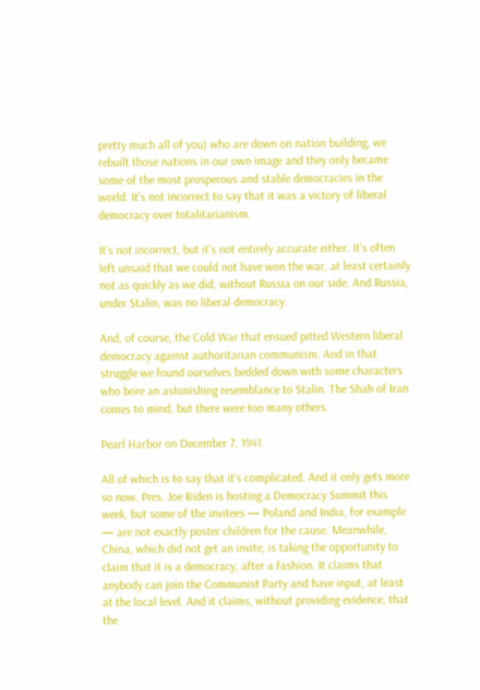pretty much all of you) who are down on nation building, we rebuilt those nations in our own image and they only became some of the most prosperous and stable democracies in the world. It’s not incorrect to say that it was a victory of liberal democracy over totalitarianism.

It’s not incorrect, but it’s not entirely accurate either. It’s often left unsaid that we could not have won the war, at least certainly not as quickly as we did, without Russia on our side. And Russia, under Stalin, was no liberal democracy.

And, of course, the Cold War that ensued pitted Western liberal democracy against authoritarian communism. And in that struggle we found ourselves bedded down with some characters who bore an astonishing resemblance to Stalin. The Shah of Iran comes to mind, but there were too many others.

Pearl Harbor on December 7, 1941.

All of which is to say that it’s complicated. And it only gets more so now. Pres. Joe Biden is hosting a Democracy Summit this week, but some of the invitees — Poland and India, for example — are not exactly poster children for the cause. Meanwhile, China, which did not get an invite, is taking the opportunity to claim that it is a democracy, after a fashion. It claims that anybody can join the Communist Party and have input, at least at the local level. And it claims, without providing evidence, that the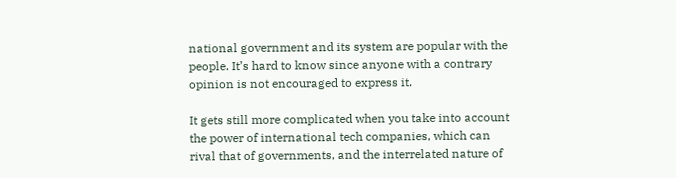national government and its system are popular with the people. It’s hard to know since anyone with a contrary opinion is not encouraged to express it.

It gets still more complicated when you take into account the power of international tech companies, which can rival that of governments, and the interrelated nature of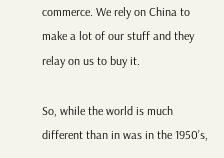commerce. We rely on China to make a lot of our stuff and they relay on us to buy it.

So, while the world is much different than in was in the 1950’s,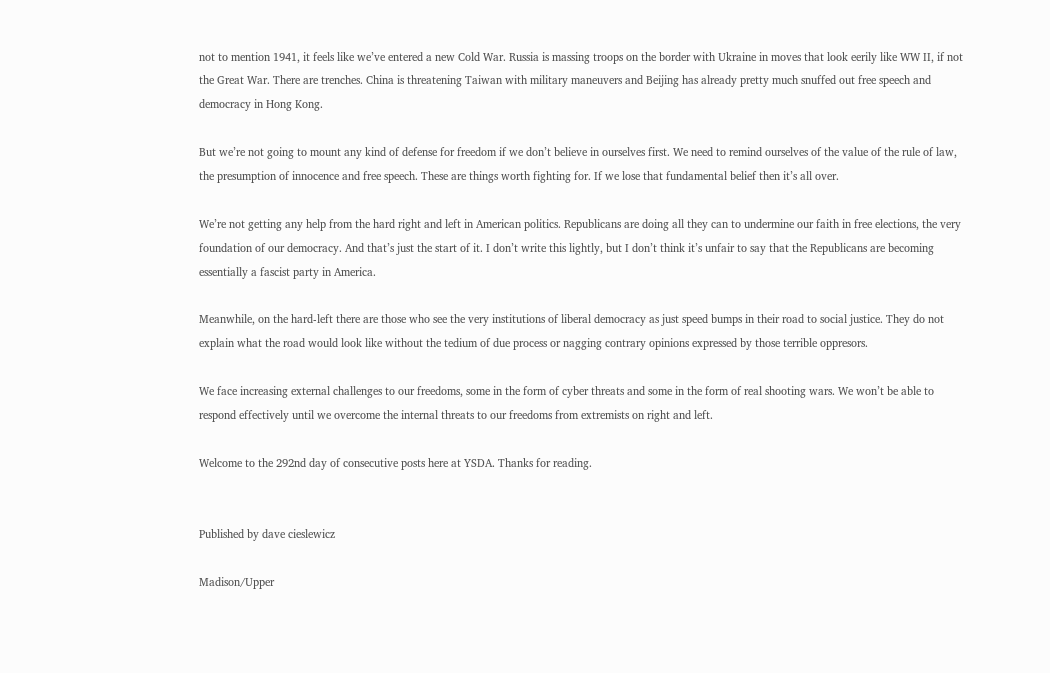not to mention 1941, it feels like we’ve entered a new Cold War. Russia is massing troops on the border with Ukraine in moves that look eerily like WW II, if not the Great War. There are trenches. China is threatening Taiwan with military maneuvers and Beijing has already pretty much snuffed out free speech and democracy in Hong Kong.

But we’re not going to mount any kind of defense for freedom if we don’t believe in ourselves first. We need to remind ourselves of the value of the rule of law, the presumption of innocence and free speech. These are things worth fighting for. If we lose that fundamental belief then it’s all over.

We’re not getting any help from the hard right and left in American politics. Republicans are doing all they can to undermine our faith in free elections, the very foundation of our democracy. And that’s just the start of it. I don’t write this lightly, but I don’t think it’s unfair to say that the Republicans are becoming essentially a fascist party in America.

Meanwhile, on the hard-left there are those who see the very institutions of liberal democracy as just speed bumps in their road to social justice. They do not explain what the road would look like without the tedium of due process or nagging contrary opinions expressed by those terrible oppresors.

We face increasing external challenges to our freedoms, some in the form of cyber threats and some in the form of real shooting wars. We won’t be able to respond effectively until we overcome the internal threats to our freedoms from extremists on right and left.

Welcome to the 292nd day of consecutive posts here at YSDA. Thanks for reading.


Published by dave cieslewicz

Madison/Upper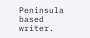Peninsula based writer.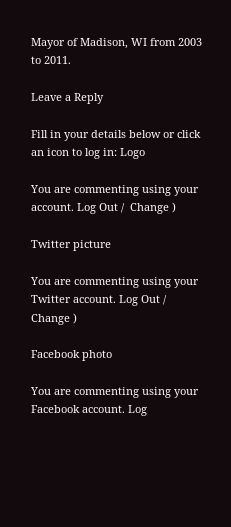Mayor of Madison, WI from 2003 to 2011.

Leave a Reply

Fill in your details below or click an icon to log in: Logo

You are commenting using your account. Log Out /  Change )

Twitter picture

You are commenting using your Twitter account. Log Out /  Change )

Facebook photo

You are commenting using your Facebook account. Log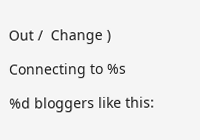Out /  Change )

Connecting to %s

%d bloggers like this: